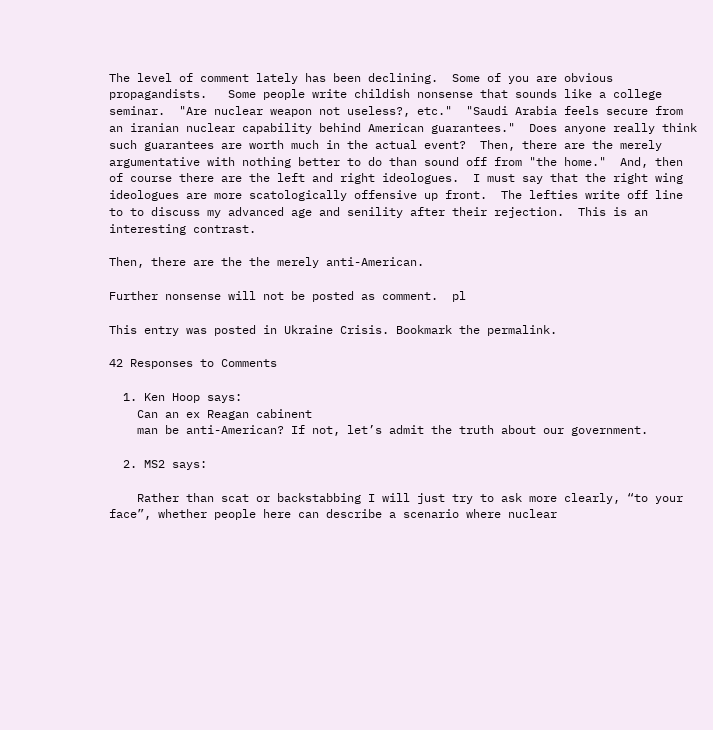The level of comment lately has been declining.  Some of you are obvious propagandists.   Some people write childish nonsense that sounds like a college seminar.  "Are nuclear weapon not useless?, etc."  "Saudi Arabia feels secure from an iranian nuclear capability behind American guarantees."  Does anyone really think such guarantees are worth much in the actual event?  Then, there are the merely argumentative with nothing better to do than sound off from "the home."  And, then of course there are the left and right ideologues.  I must say that the right wing ideologues are more scatologically offensive up front.  The lefties write off line to to discuss my advanced age and senility after their rejection.  This is an interesting contrast.

Then, there are the the merely anti-American.

Further nonsense will not be posted as comment.  pl

This entry was posted in Ukraine Crisis. Bookmark the permalink.

42 Responses to Comments

  1. Ken Hoop says:
    Can an ex Reagan cabinent
    man be anti-American? If not, let’s admit the truth about our government.

  2. MS2 says:

    Rather than scat or backstabbing I will just try to ask more clearly, “to your face”, whether people here can describe a scenario where nuclear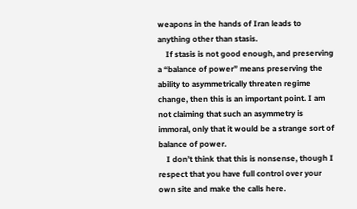weapons in the hands of Iran leads to anything other than stasis.
    If stasis is not good enough, and preserving a “balance of power” means preserving the ability to asymmetrically threaten regime change, then this is an important point. I am not claiming that such an asymmetry is immoral, only that it would be a strange sort of balance of power.
    I don’t think that this is nonsense, though I respect that you have full control over your own site and make the calls here.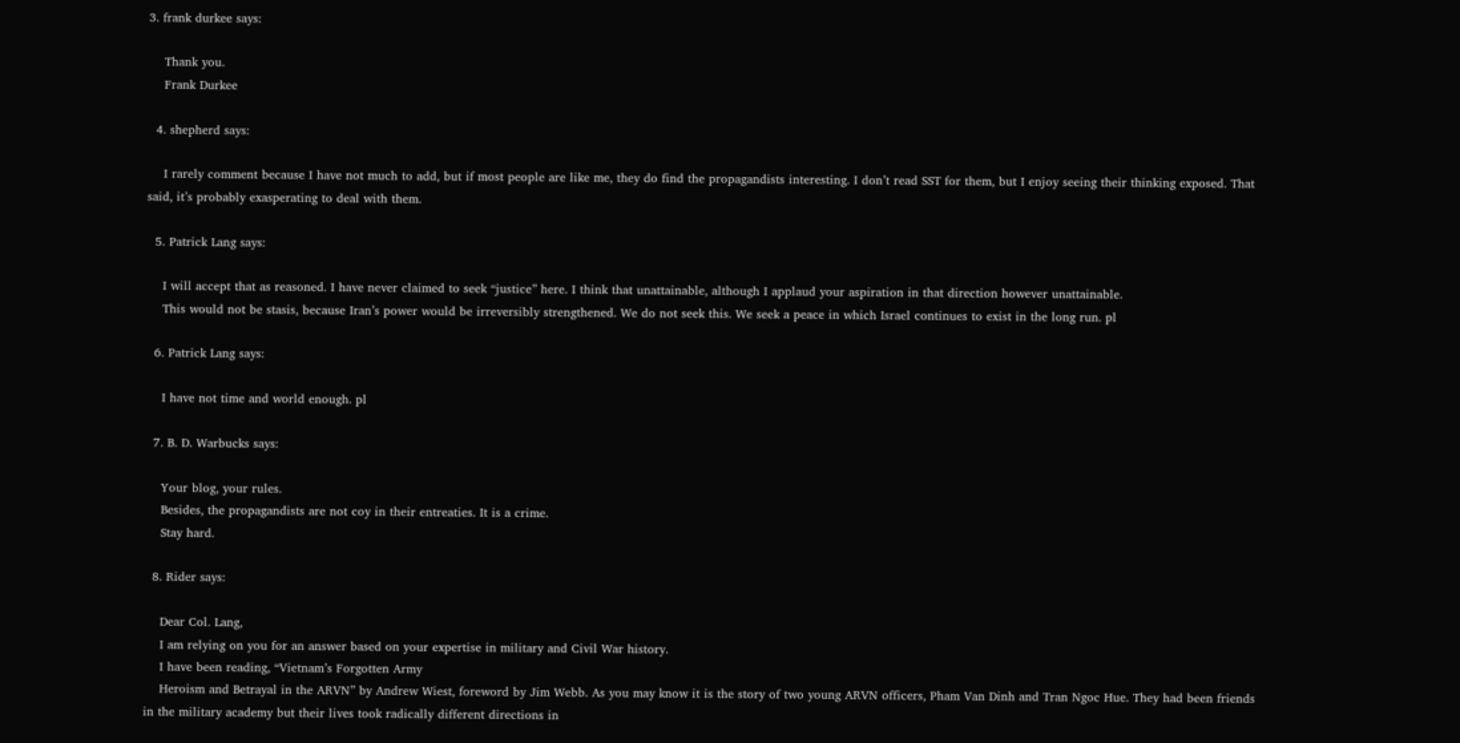3. frank durkee says:

    Thank you.
    Frank Durkee

  4. shepherd says:

    I rarely comment because I have not much to add, but if most people are like me, they do find the propagandists interesting. I don’t read SST for them, but I enjoy seeing their thinking exposed. That said, it’s probably exasperating to deal with them.

  5. Patrick Lang says:

    I will accept that as reasoned. I have never claimed to seek “justice” here. I think that unattainable, although I applaud your aspiration in that direction however unattainable.
    This would not be stasis, because Iran’s power would be irreversibly strengthened. We do not seek this. We seek a peace in which Israel continues to exist in the long run. pl

  6. Patrick Lang says:

    I have not time and world enough. pl

  7. B. D. Warbucks says:

    Your blog, your rules.
    Besides, the propagandists are not coy in their entreaties. It is a crime.
    Stay hard.

  8. Rider says:

    Dear Col. Lang,
    I am relying on you for an answer based on your expertise in military and Civil War history.
    I have been reading, “Vietnam’s Forgotten Army
    Heroism and Betrayal in the ARVN” by Andrew Wiest, foreword by Jim Webb. As you may know it is the story of two young ARVN officers, Pham Van Dinh and Tran Ngoc Hue. They had been friends in the military academy but their lives took radically different directions in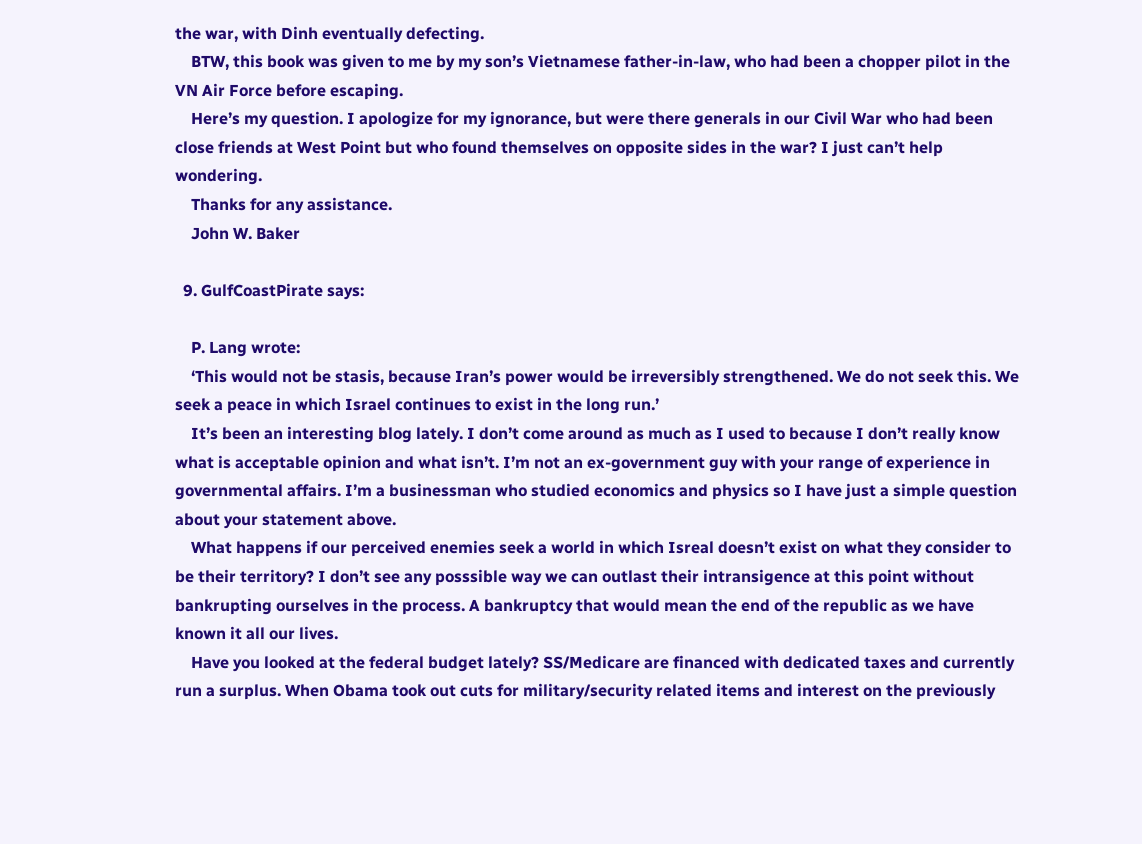the war, with Dinh eventually defecting.
    BTW, this book was given to me by my son’s Vietnamese father-in-law, who had been a chopper pilot in the VN Air Force before escaping.
    Here’s my question. I apologize for my ignorance, but were there generals in our Civil War who had been close friends at West Point but who found themselves on opposite sides in the war? I just can’t help wondering.
    Thanks for any assistance.
    John W. Baker

  9. GulfCoastPirate says:

    P. Lang wrote:
    ‘This would not be stasis, because Iran’s power would be irreversibly strengthened. We do not seek this. We seek a peace in which Israel continues to exist in the long run.’
    It’s been an interesting blog lately. I don’t come around as much as I used to because I don’t really know what is acceptable opinion and what isn’t. I’m not an ex-government guy with your range of experience in governmental affairs. I’m a businessman who studied economics and physics so I have just a simple question about your statement above.
    What happens if our perceived enemies seek a world in which Isreal doesn’t exist on what they consider to be their territory? I don’t see any posssible way we can outlast their intransigence at this point without bankrupting ourselves in the process. A bankruptcy that would mean the end of the republic as we have known it all our lives.
    Have you looked at the federal budget lately? SS/Medicare are financed with dedicated taxes and currently run a surplus. When Obama took out cuts for military/security related items and interest on the previously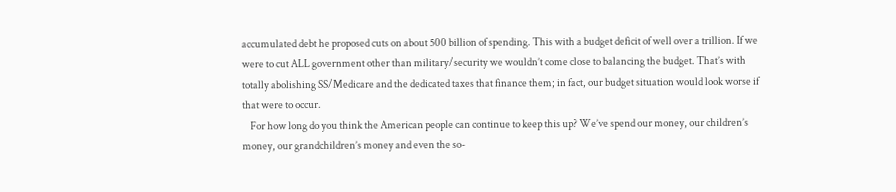accumulated debt he proposed cuts on about 500 billion of spending. This with a budget deficit of well over a trillion. If we were to cut ALL government other than military/security we wouldn’t come close to balancing the budget. That’s with totally abolishing SS/Medicare and the dedicated taxes that finance them; in fact, our budget situation would look worse if that were to occur.
    For how long do you think the American people can continue to keep this up? We’ve spend our money, our children’s money, our grandchildren’s money and even the so-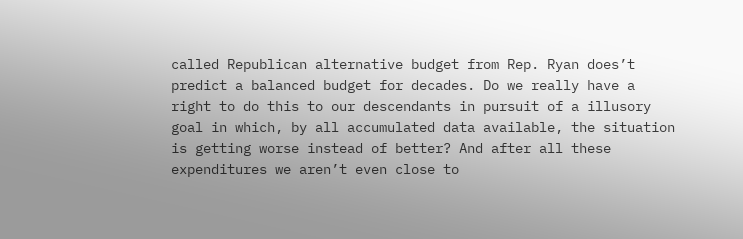called Republican alternative budget from Rep. Ryan does’t predict a balanced budget for decades. Do we really have a right to do this to our descendants in pursuit of a illusory goal in which, by all accumulated data available, the situation is getting worse instead of better? And after all these expenditures we aren’t even close to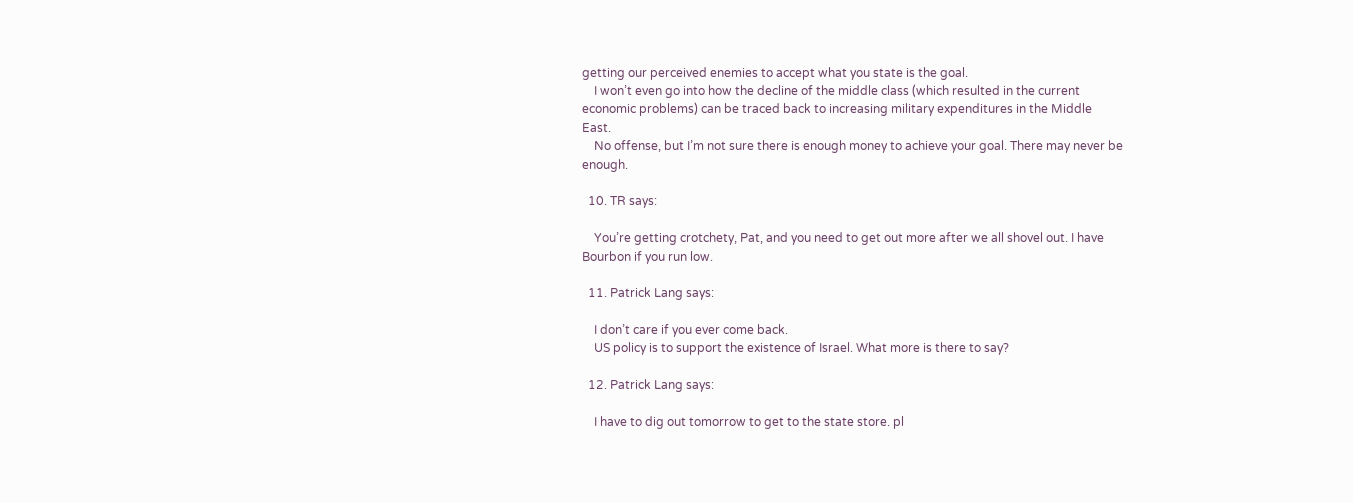getting our perceived enemies to accept what you state is the goal.
    I won’t even go into how the decline of the middle class (which resulted in the current economic problems) can be traced back to increasing military expenditures in the Middle East.
    No offense, but I’m not sure there is enough money to achieve your goal. There may never be enough.

  10. TR says:

    You’re getting crotchety, Pat, and you need to get out more after we all shovel out. I have Bourbon if you run low.

  11. Patrick Lang says:

    I don’t care if you ever come back.
    US policy is to support the existence of Israel. What more is there to say?

  12. Patrick Lang says:

    I have to dig out tomorrow to get to the state store. pl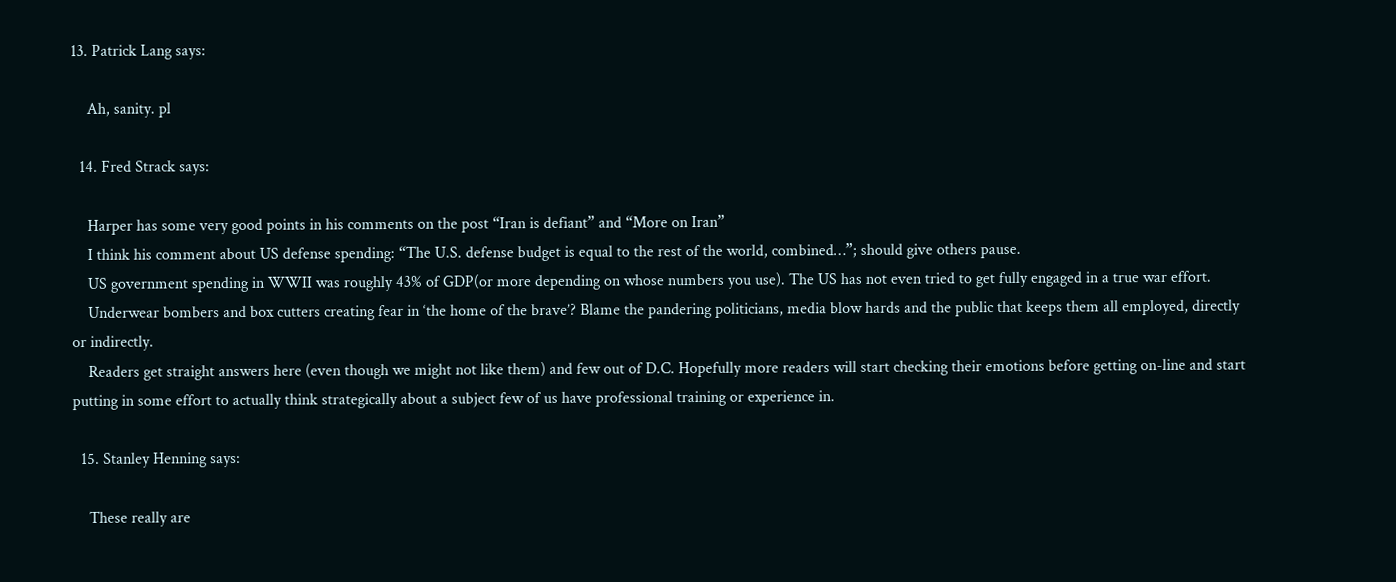13. Patrick Lang says:

    Ah, sanity. pl

  14. Fred Strack says:

    Harper has some very good points in his comments on the post “Iran is defiant” and “More on Iran”
    I think his comment about US defense spending: “The U.S. defense budget is equal to the rest of the world, combined…”; should give others pause.
    US government spending in WWII was roughly 43% of GDP(or more depending on whose numbers you use). The US has not even tried to get fully engaged in a true war effort.
    Underwear bombers and box cutters creating fear in ‘the home of the brave’? Blame the pandering politicians, media blow hards and the public that keeps them all employed, directly or indirectly.
    Readers get straight answers here (even though we might not like them) and few out of D.C. Hopefully more readers will start checking their emotions before getting on-line and start putting in some effort to actually think strategically about a subject few of us have professional training or experience in.

  15. Stanley Henning says:

    These really are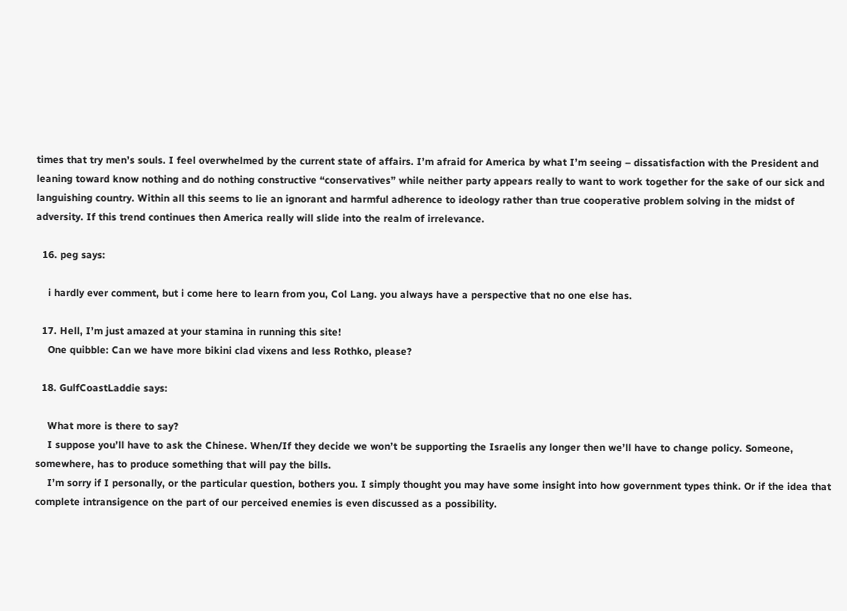times that try men’s souls. I feel overwhelmed by the current state of affairs. I’m afraid for America by what I’m seeing – dissatisfaction with the President and leaning toward know nothing and do nothing constructive “conservatives” while neither party appears really to want to work together for the sake of our sick and languishing country. Within all this seems to lie an ignorant and harmful adherence to ideology rather than true cooperative problem solving in the midst of adversity. If this trend continues then America really will slide into the realm of irrelevance.

  16. peg says:

    i hardly ever comment, but i come here to learn from you, Col Lang. you always have a perspective that no one else has.

  17. Hell, I’m just amazed at your stamina in running this site!
    One quibble: Can we have more bikini clad vixens and less Rothko, please?

  18. GulfCoastLaddie says:

    What more is there to say?
    I suppose you’ll have to ask the Chinese. When/If they decide we won’t be supporting the Israelis any longer then we’ll have to change policy. Someone, somewhere, has to produce something that will pay the bills.
    I’m sorry if I personally, or the particular question, bothers you. I simply thought you may have some insight into how government types think. Or if the idea that complete intransigence on the part of our perceived enemies is even discussed as a possibility.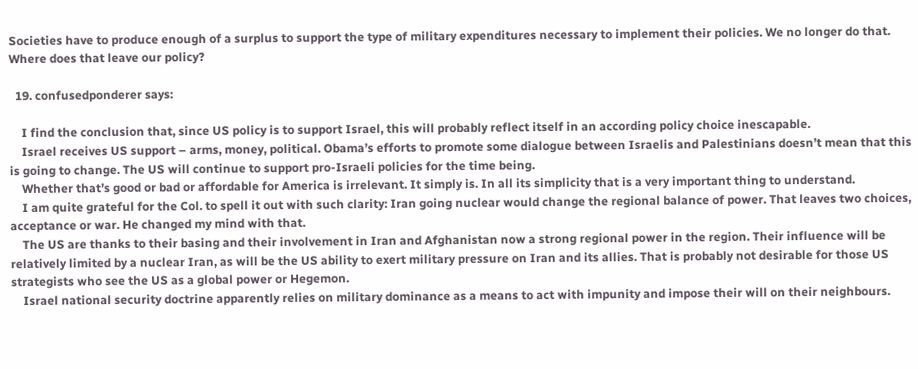Societies have to produce enough of a surplus to support the type of military expenditures necessary to implement their policies. We no longer do that. Where does that leave our policy?

  19. confusedponderer says:

    I find the conclusion that, since US policy is to support Israel, this will probably reflect itself in an according policy choice inescapable.
    Israel receives US support – arms, money, political. Obama’s efforts to promote some dialogue between Israelis and Palestinians doesn’t mean that this is going to change. The US will continue to support pro-Israeli policies for the time being.
    Whether that’s good or bad or affordable for America is irrelevant. It simply is. In all its simplicity that is a very important thing to understand.
    I am quite grateful for the Col. to spell it out with such clarity: Iran going nuclear would change the regional balance of power. That leaves two choices, acceptance or war. He changed my mind with that.
    The US are thanks to their basing and their involvement in Iran and Afghanistan now a strong regional power in the region. Their influence will be relatively limited by a nuclear Iran, as will be the US ability to exert military pressure on Iran and its allies. That is probably not desirable for those US strategists who see the US as a global power or Hegemon.
    Israel national security doctrine apparently relies on military dominance as a means to act with impunity and impose their will on their neighbours.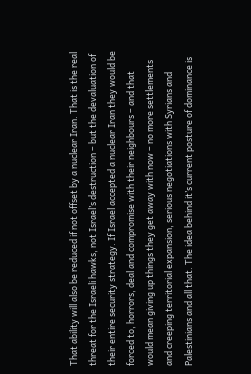That ability will also be reduced if not offset by a nuclear Iran. That is the real threat for the Israeli hawks, not Israel’s destruction – but the devaluation of their entire security strategy. If Israel accepted a nuclear Iran they would be forced to, horrors, deal and compromise with their neighbours – and that would mean giving up things they get away with now – no more settlements and creeping territorial expansion, serious negotiations with Syrians and Palestinians and all that. The idea behind it’s current posture of dominance is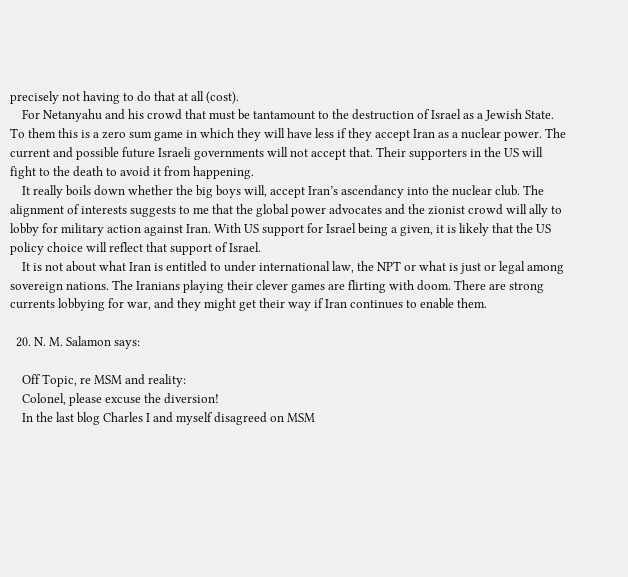precisely not having to do that at all (cost).
    For Netanyahu and his crowd that must be tantamount to the destruction of Israel as a Jewish State. To them this is a zero sum game in which they will have less if they accept Iran as a nuclear power. The current and possible future Israeli governments will not accept that. Their supporters in the US will fight to the death to avoid it from happening.
    It really boils down whether the big boys will, accept Iran’s ascendancy into the nuclear club. The alignment of interests suggests to me that the global power advocates and the zionist crowd will ally to lobby for military action against Iran. With US support for Israel being a given, it is likely that the US policy choice will reflect that support of Israel.
    It is not about what Iran is entitled to under international law, the NPT or what is just or legal among sovereign nations. The Iranians playing their clever games are flirting with doom. There are strong currents lobbying for war, and they might get their way if Iran continues to enable them.

  20. N. M. Salamon says:

    Off Topic, re MSM and reality:
    Colonel, please excuse the diversion!
    In the last blog Charles I and myself disagreed on MSM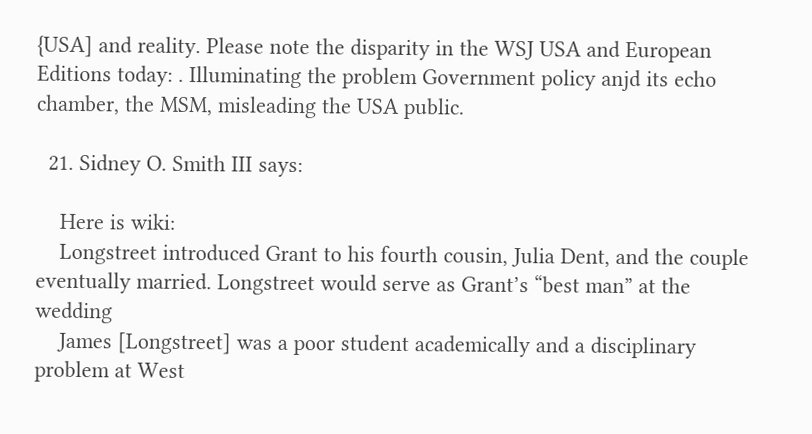{USA] and reality. Please note the disparity in the WSJ USA and European Editions today: . Illuminating the problem Government policy anjd its echo chamber, the MSM, misleading the USA public.

  21. Sidney O. Smith III says:

    Here is wiki:
    Longstreet introduced Grant to his fourth cousin, Julia Dent, and the couple eventually married. Longstreet would serve as Grant’s “best man” at the wedding
    James [Longstreet] was a poor student academically and a disciplinary problem at West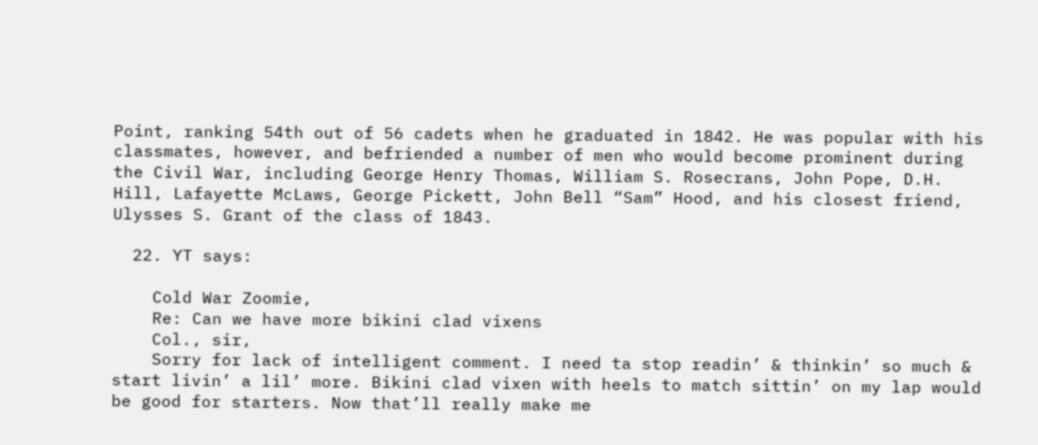Point, ranking 54th out of 56 cadets when he graduated in 1842. He was popular with his classmates, however, and befriended a number of men who would become prominent during the Civil War, including George Henry Thomas, William S. Rosecrans, John Pope, D.H. Hill, Lafayette McLaws, George Pickett, John Bell “Sam” Hood, and his closest friend, Ulysses S. Grant of the class of 1843.

  22. YT says:

    Cold War Zoomie,
    Re: Can we have more bikini clad vixens
    Col., sir,
    Sorry for lack of intelligent comment. I need ta stop readin’ & thinkin’ so much & start livin’ a lil’ more. Bikini clad vixen with heels to match sittin’ on my lap would be good for starters. Now that’ll really make me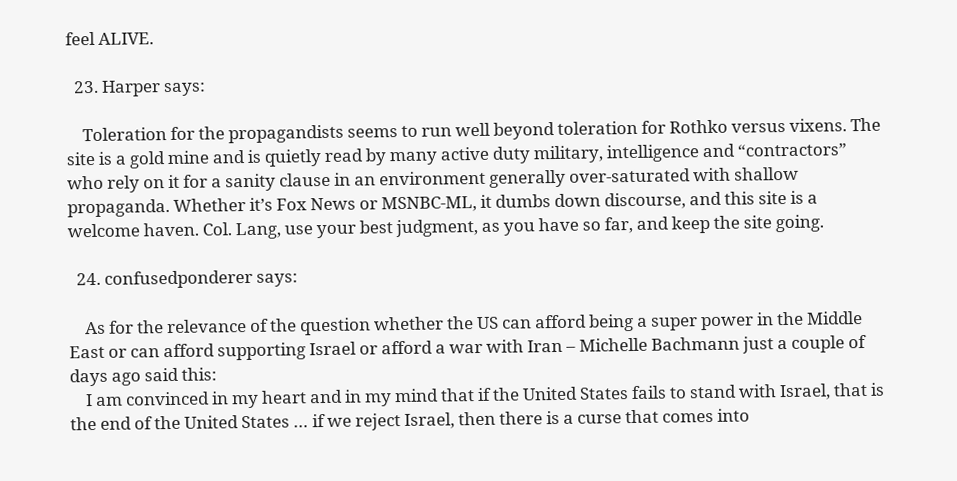feel ALIVE.

  23. Harper says:

    Toleration for the propagandists seems to run well beyond toleration for Rothko versus vixens. The site is a gold mine and is quietly read by many active duty military, intelligence and “contractors” who rely on it for a sanity clause in an environment generally over-saturated with shallow propaganda. Whether it’s Fox News or MSNBC-ML, it dumbs down discourse, and this site is a welcome haven. Col. Lang, use your best judgment, as you have so far, and keep the site going.

  24. confusedponderer says:

    As for the relevance of the question whether the US can afford being a super power in the Middle East or can afford supporting Israel or afford a war with Iran – Michelle Bachmann just a couple of days ago said this:
    I am convinced in my heart and in my mind that if the United States fails to stand with Israel, that is the end of the United States … if we reject Israel, then there is a curse that comes into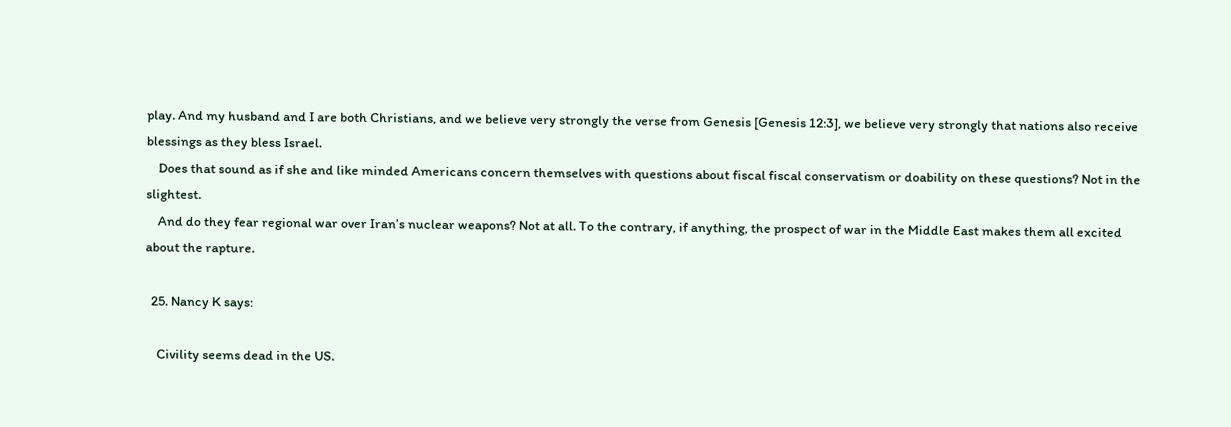play. And my husband and I are both Christians, and we believe very strongly the verse from Genesis [Genesis 12:3], we believe very strongly that nations also receive blessings as they bless Israel.
    Does that sound as if she and like minded Americans concern themselves with questions about fiscal fiscal conservatism or doability on these questions? Not in the slightest.
    And do they fear regional war over Iran’s nuclear weapons? Not at all. To the contrary, if anything, the prospect of war in the Middle East makes them all excited about the rapture.

  25. Nancy K says:

    Civility seems dead in the US.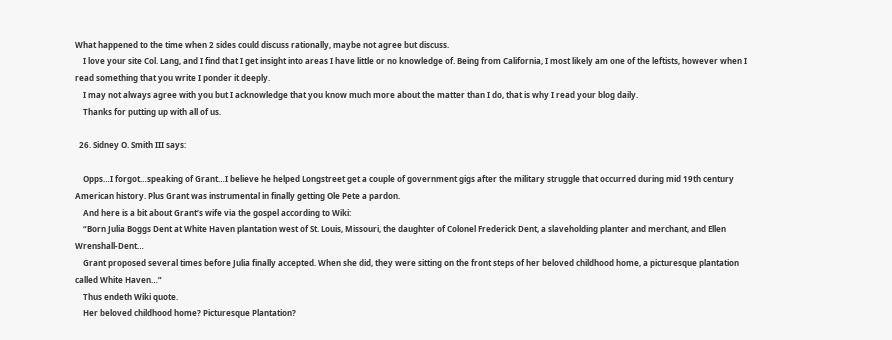What happened to the time when 2 sides could discuss rationally, maybe not agree but discuss.
    I love your site Col. Lang, and I find that I get insight into areas I have little or no knowledge of. Being from California, I most likely am one of the leftists, however when I read something that you write I ponder it deeply.
    I may not always agree with you but I acknowledge that you know much more about the matter than I do, that is why I read your blog daily.
    Thanks for putting up with all of us.

  26. Sidney O. Smith III says:

    Opps…I forgot…speaking of Grant…I believe he helped Longstreet get a couple of government gigs after the military struggle that occurred during mid 19th century American history. Plus Grant was instrumental in finally getting Ole Pete a pardon.
    And here is a bit about Grant’s wife via the gospel according to Wiki:
    “Born Julia Boggs Dent at White Haven plantation west of St. Louis, Missouri, the daughter of Colonel Frederick Dent, a slaveholding planter and merchant, and Ellen Wrenshall-Dent…
    Grant proposed several times before Julia finally accepted. When she did, they were sitting on the front steps of her beloved childhood home, a picturesque plantation called White Haven…”
    Thus endeth Wiki quote.
    Her beloved childhood home? Picturesque Plantation?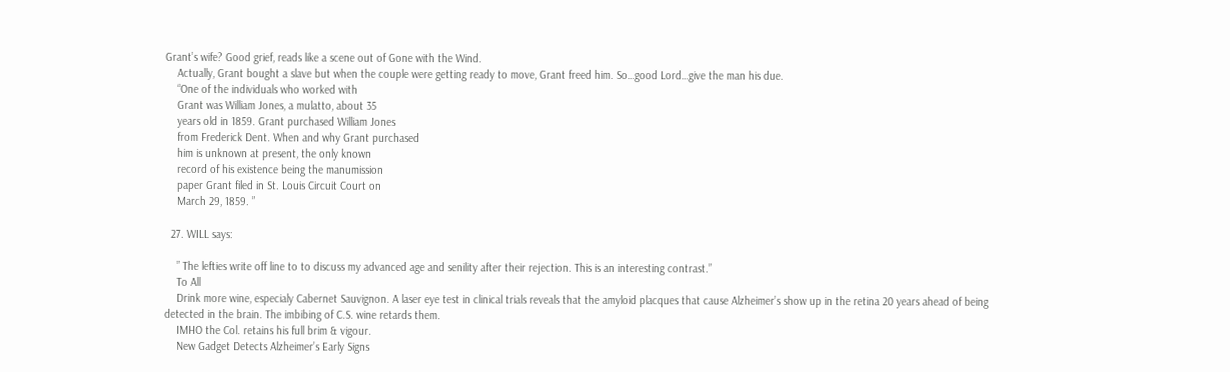Grant’s wife? Good grief, reads like a scene out of Gone with the Wind.
    Actually, Grant bought a slave but when the couple were getting ready to move, Grant freed him. So…good Lord…give the man his due.
    “One of the individuals who worked with
    Grant was William Jones, a mulatto, about 35
    years old in 1859. Grant purchased William Jones
    from Frederick Dent. When and why Grant purchased
    him is unknown at present, the only known
    record of his existence being the manumission
    paper Grant filed in St. Louis Circuit Court on
    March 29, 1859. ”

  27. WILL says:

    ” The lefties write off line to to discuss my advanced age and senility after their rejection. This is an interesting contrast.”
    To All
    Drink more wine, especialy Cabernet Sauvignon. A laser eye test in clinical trials reveals that the amyloid placques that cause Alzheimer’s show up in the retina 20 years ahead of being detected in the brain. The imbibing of C.S. wine retards them.
    IMHO the Col. retains his full brim & vigour.
    New Gadget Detects Alzheimer’s Early Signs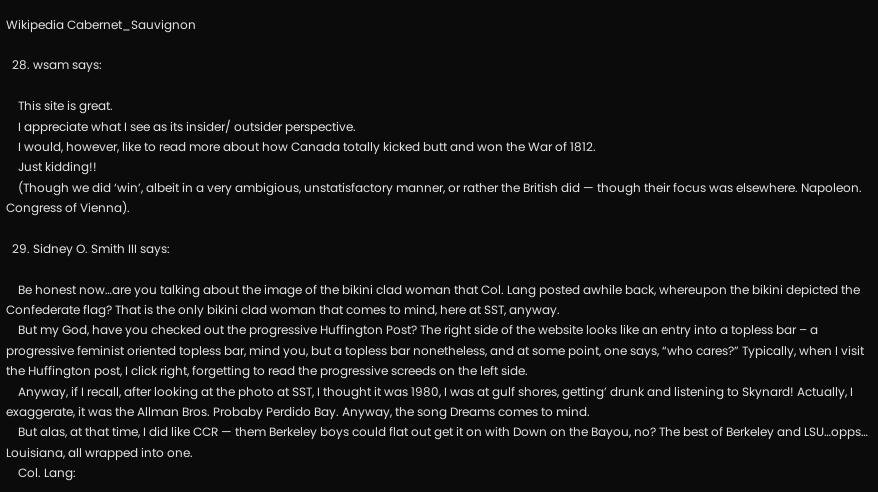Wikipedia Cabernet_Sauvignon

  28. wsam says:

    This site is great.
    I appreciate what I see as its insider/ outsider perspective.
    I would, however, like to read more about how Canada totally kicked butt and won the War of 1812.
    Just kidding!!
    (Though we did ‘win’, albeit in a very ambigious, unstatisfactory manner, or rather the British did — though their focus was elsewhere. Napoleon. Congress of Vienna).

  29. Sidney O. Smith III says:

    Be honest now…are you talking about the image of the bikini clad woman that Col. Lang posted awhile back, whereupon the bikini depicted the Confederate flag? That is the only bikini clad woman that comes to mind, here at SST, anyway.
    But my God, have you checked out the progressive Huffington Post? The right side of the website looks like an entry into a topless bar – a progressive feminist oriented topless bar, mind you, but a topless bar nonetheless, and at some point, one says, “who cares?” Typically, when I visit the Huffington post, I click right, forgetting to read the progressive screeds on the left side.
    Anyway, if I recall, after looking at the photo at SST, I thought it was 1980, I was at gulf shores, getting’ drunk and listening to Skynard! Actually, I exaggerate, it was the Allman Bros. Probaby Perdido Bay. Anyway, the song Dreams comes to mind.
    But alas, at that time, I did like CCR — them Berkeley boys could flat out get it on with Down on the Bayou, no? The best of Berkeley and LSU…opps… Louisiana, all wrapped into one.
    Col. Lang: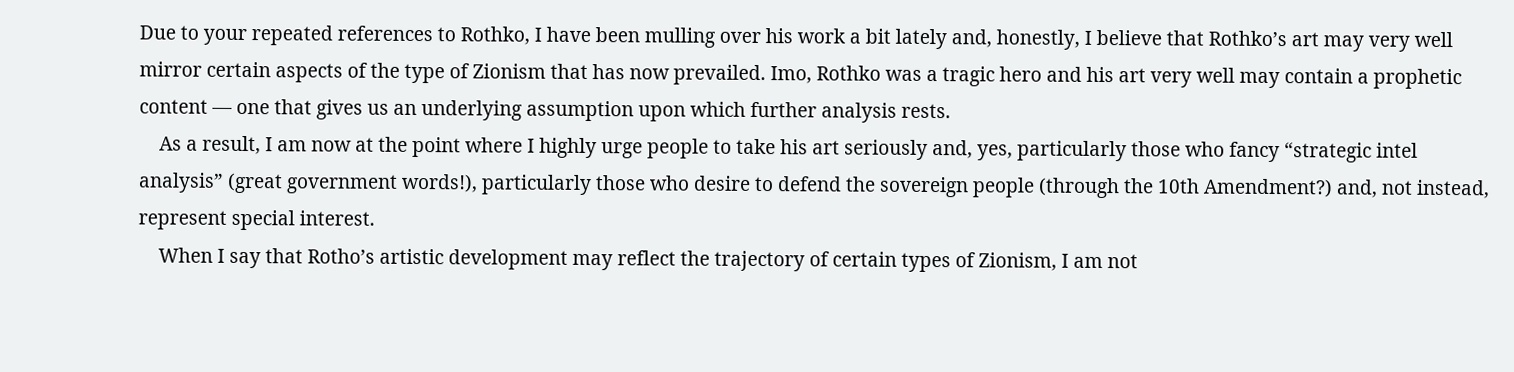Due to your repeated references to Rothko, I have been mulling over his work a bit lately and, honestly, I believe that Rothko’s art may very well mirror certain aspects of the type of Zionism that has now prevailed. Imo, Rothko was a tragic hero and his art very well may contain a prophetic content — one that gives us an underlying assumption upon which further analysis rests.
    As a result, I am now at the point where I highly urge people to take his art seriously and, yes, particularly those who fancy “strategic intel analysis” (great government words!), particularly those who desire to defend the sovereign people (through the 10th Amendment?) and, not instead, represent special interest.
    When I say that Rotho’s artistic development may reflect the trajectory of certain types of Zionism, I am not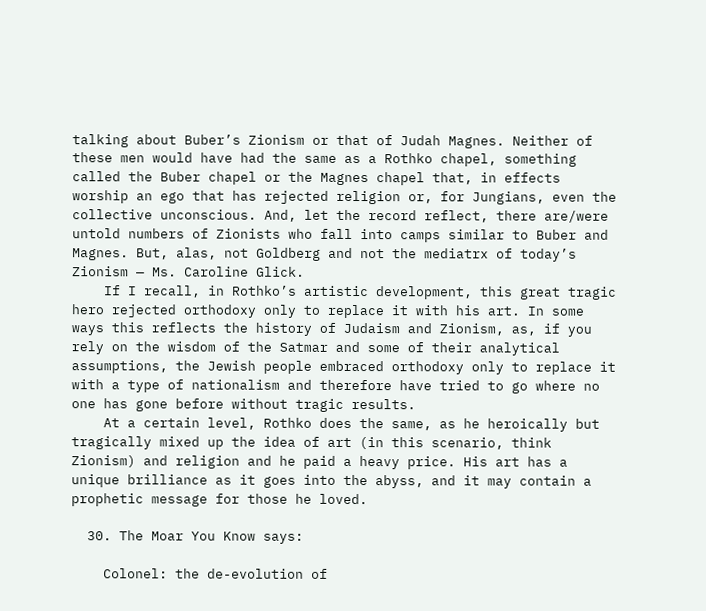talking about Buber’s Zionism or that of Judah Magnes. Neither of these men would have had the same as a Rothko chapel, something called the Buber chapel or the Magnes chapel that, in effects worship an ego that has rejected religion or, for Jungians, even the collective unconscious. And, let the record reflect, there are/were untold numbers of Zionists who fall into camps similar to Buber and Magnes. But, alas, not Goldberg and not the mediatrx of today’s Zionism — Ms. Caroline Glick.
    If I recall, in Rothko’s artistic development, this great tragic hero rejected orthodoxy only to replace it with his art. In some ways this reflects the history of Judaism and Zionism, as, if you rely on the wisdom of the Satmar and some of their analytical assumptions, the Jewish people embraced orthodoxy only to replace it with a type of nationalism and therefore have tried to go where no one has gone before without tragic results.
    At a certain level, Rothko does the same, as he heroically but tragically mixed up the idea of art (in this scenario, think Zionism) and religion and he paid a heavy price. His art has a unique brilliance as it goes into the abyss, and it may contain a prophetic message for those he loved.

  30. The Moar You Know says:

    Colonel: the de-evolution of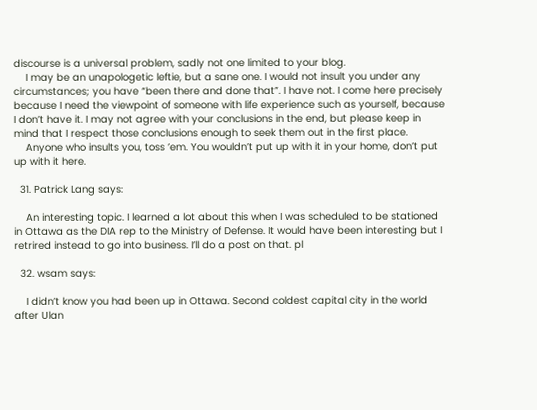discourse is a universal problem, sadly not one limited to your blog.
    I may be an unapologetic leftie, but a sane one. I would not insult you under any circumstances; you have “been there and done that”. I have not. I come here precisely because I need the viewpoint of someone with life experience such as yourself, because I don’t have it. I may not agree with your conclusions in the end, but please keep in mind that I respect those conclusions enough to seek them out in the first place.
    Anyone who insults you, toss ’em. You wouldn’t put up with it in your home, don’t put up with it here.

  31. Patrick Lang says:

    An interesting topic. I learned a lot about this when I was scheduled to be stationed in Ottawa as the DIA rep to the Ministry of Defense. It would have been interesting but I retrired instead to go into business. I’ll do a post on that. pl

  32. wsam says:

    I didn’t know you had been up in Ottawa. Second coldest capital city in the world after Ulan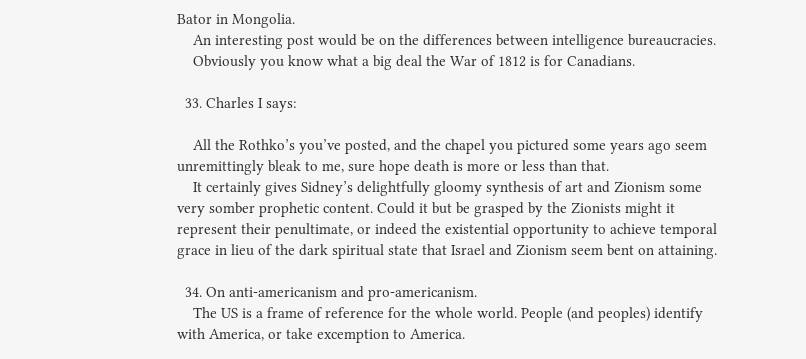Bator in Mongolia.
    An interesting post would be on the differences between intelligence bureaucracies.
    Obviously you know what a big deal the War of 1812 is for Canadians.

  33. Charles I says:

    All the Rothko’s you’ve posted, and the chapel you pictured some years ago seem unremittingly bleak to me, sure hope death is more or less than that.
    It certainly gives Sidney’s delightfully gloomy synthesis of art and Zionism some very somber prophetic content. Could it but be grasped by the Zionists might it represent their penultimate, or indeed the existential opportunity to achieve temporal grace in lieu of the dark spiritual state that Israel and Zionism seem bent on attaining.

  34. On anti-americanism and pro-americanism.
    The US is a frame of reference for the whole world. People (and peoples) identify with America, or take excemption to America.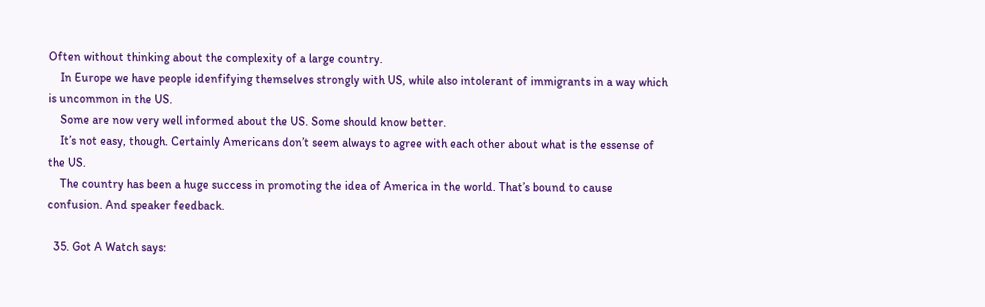Often without thinking about the complexity of a large country.
    In Europe we have people idenfifying themselves strongly with US, while also intolerant of immigrants in a way which is uncommon in the US.
    Some are now very well informed about the US. Some should know better.
    It’s not easy, though. Certainly Americans don’t seem always to agree with each other about what is the essense of the US.
    The country has been a huge success in promoting the idea of America in the world. That’s bound to cause confusion. And speaker feedback.

  35. Got A Watch says: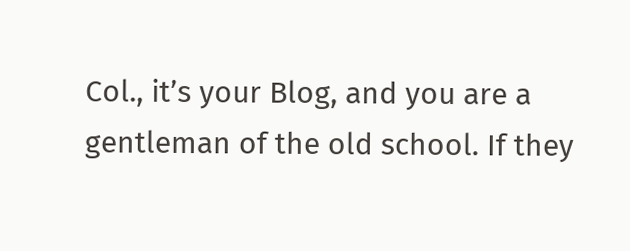Col., it’s your Blog, and you are a gentleman of the old school. If they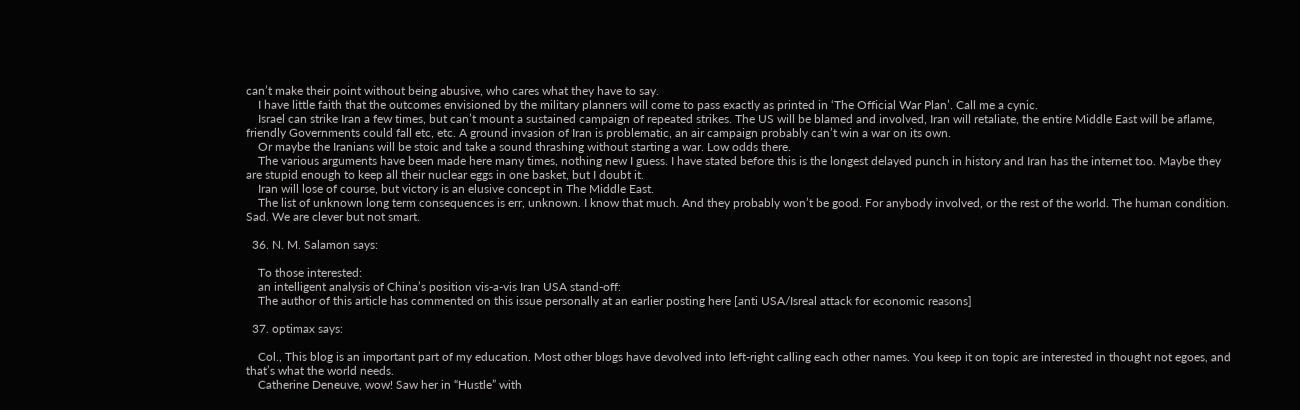can’t make their point without being abusive, who cares what they have to say.
    I have little faith that the outcomes envisioned by the military planners will come to pass exactly as printed in ‘The Official War Plan’. Call me a cynic.
    Israel can strike Iran a few times, but can’t mount a sustained campaign of repeated strikes. The US will be blamed and involved, Iran will retaliate, the entire Middle East will be aflame, friendly Governments could fall etc, etc. A ground invasion of Iran is problematic, an air campaign probably can’t win a war on its own.
    Or maybe the Iranians will be stoic and take a sound thrashing without starting a war. Low odds there.
    The various arguments have been made here many times, nothing new I guess. I have stated before this is the longest delayed punch in history and Iran has the internet too. Maybe they are stupid enough to keep all their nuclear eggs in one basket, but I doubt it.
    Iran will lose of course, but victory is an elusive concept in The Middle East.
    The list of unknown long term consequences is err, unknown. I know that much. And they probably won’t be good. For anybody involved, or the rest of the world. The human condition. Sad. We are clever but not smart.

  36. N. M. Salamon says:

    To those interested:
    an intelligent analysis of China’s position vis-a-vis Iran USA stand-off:
    The author of this article has commented on this issue personally at an earlier posting here [anti USA/Isreal attack for economic reasons]

  37. optimax says:

    Col., This blog is an important part of my education. Most other blogs have devolved into left-right calling each other names. You keep it on topic are interested in thought not egoes, and that’s what the world needs.
    Catherine Deneuve, wow! Saw her in “Hustle” with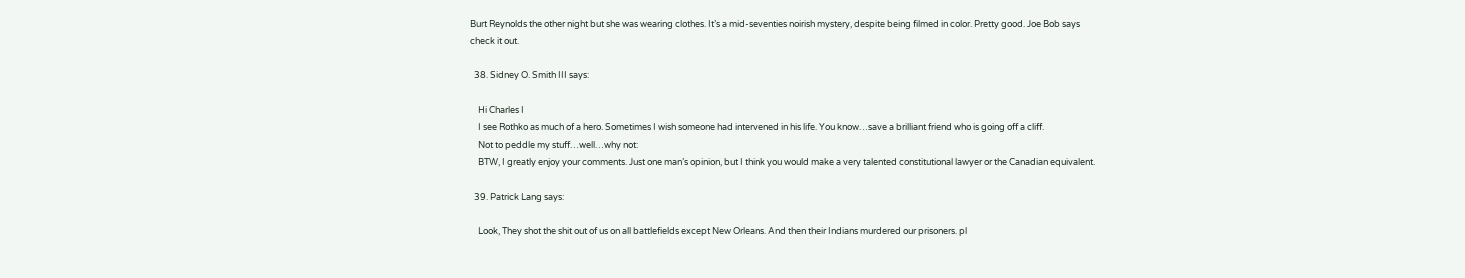Burt Reynolds the other night but she was wearing clothes. It’s a mid-seventies noirish mystery, despite being filmed in color. Pretty good. Joe Bob says check it out.

  38. Sidney O. Smith III says:

    Hi Charles I
    I see Rothko as much of a hero. Sometimes I wish someone had intervened in his life. You know…save a brilliant friend who is going off a cliff.
    Not to peddle my stuff…well…why not:
    BTW, I greatly enjoy your comments. Just one man’s opinion, but I think you would make a very talented constitutional lawyer or the Canadian equivalent.

  39. Patrick Lang says:

    Look, They shot the shit out of us on all battlefields except New Orleans. And then their Indians murdered our prisoners. pl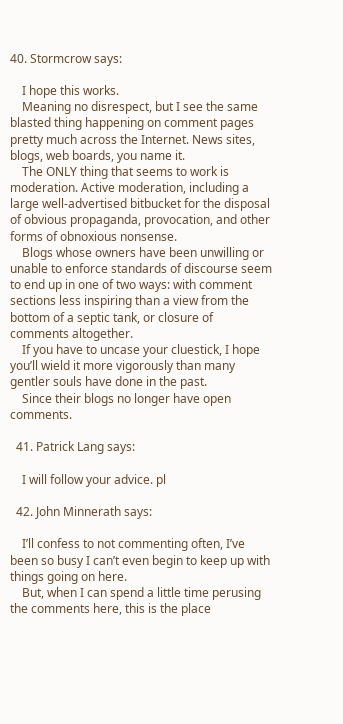40. Stormcrow says:

    I hope this works.
    Meaning no disrespect, but I see the same blasted thing happening on comment pages pretty much across the Internet. News sites, blogs, web boards, you name it.
    The ONLY thing that seems to work is moderation. Active moderation, including a large well-advertised bitbucket for the disposal of obvious propaganda, provocation, and other forms of obnoxious nonsense.
    Blogs whose owners have been unwilling or unable to enforce standards of discourse seem to end up in one of two ways: with comment sections less inspiring than a view from the bottom of a septic tank, or closure of comments altogether.
    If you have to uncase your cluestick, I hope you’ll wield it more vigorously than many gentler souls have done in the past.
    Since their blogs no longer have open comments.

  41. Patrick Lang says:

    I will follow your advice. pl

  42. John Minnerath says:

    I’ll confess to not commenting often, I’ve been so busy I can’t even begin to keep up with things going on here.
    But, when I can spend a little time perusing the comments here, this is the place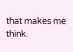that makes me think.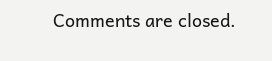Comments are closed.